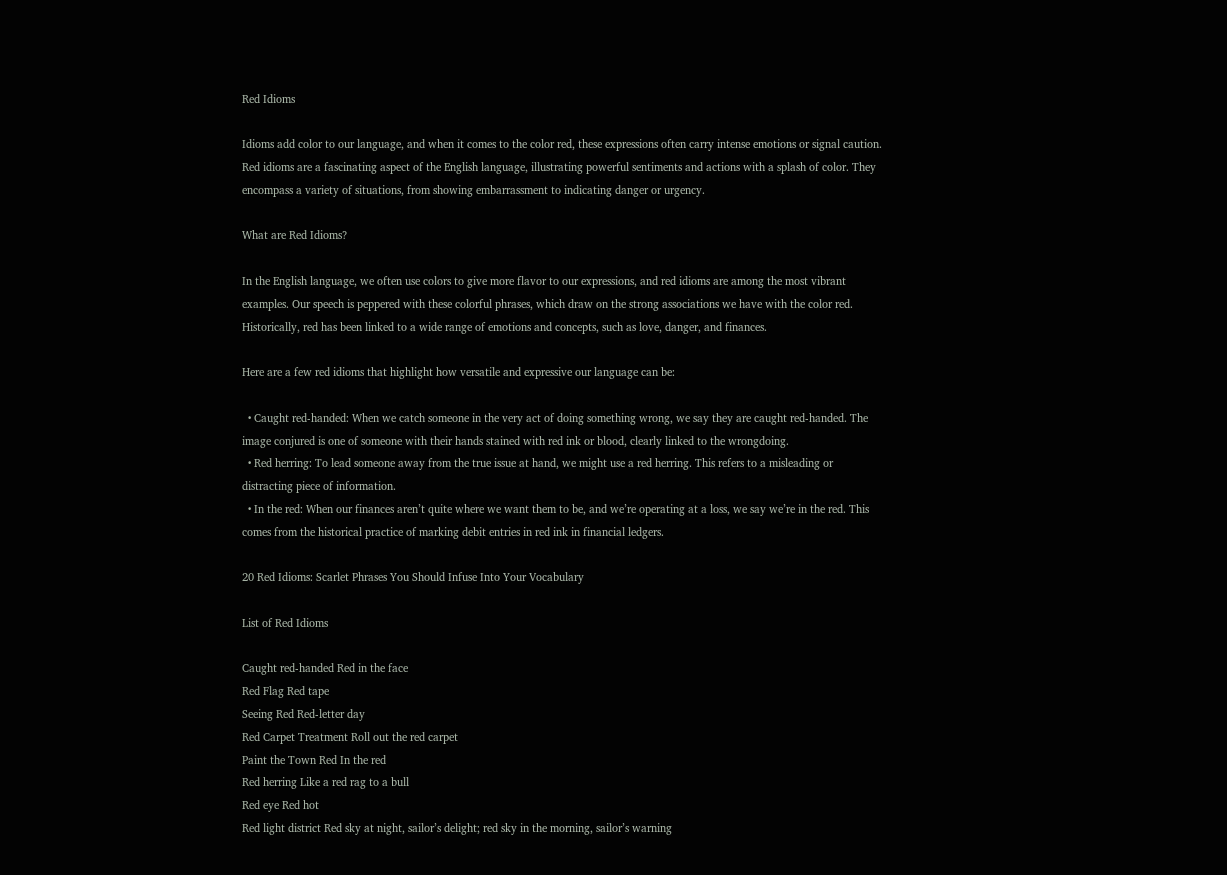Red Idioms

Idioms add color to our language, and when it comes to the color red, these expressions often carry intense emotions or signal caution. Red idioms are a fascinating aspect of the English language, illustrating powerful sentiments and actions with a splash of color. They encompass a variety of situations, from showing embarrassment to indicating danger or urgency.

What are Red Idioms?

In the English language, we often use colors to give more flavor to our expressions, and red idioms are among the most vibrant examples. Our speech is peppered with these colorful phrases, which draw on the strong associations we have with the color red. Historically, red has been linked to a wide range of emotions and concepts, such as love, danger, and finances.

Here are a few red idioms that highlight how versatile and expressive our language can be:

  • Caught red-handed: When we catch someone in the very act of doing something wrong, we say they are caught red-handed. The image conjured is one of someone with their hands stained with red ink or blood, clearly linked to the wrongdoing.
  • Red herring: To lead someone away from the true issue at hand, we might use a red herring. This refers to a misleading or distracting piece of information.
  • In the red: When our finances aren’t quite where we want them to be, and we’re operating at a loss, we say we’re in the red. This comes from the historical practice of marking debit entries in red ink in financial ledgers.

20 Red Idioms: Scarlet Phrases You Should Infuse Into Your Vocabulary

List of Red Idioms

Caught red-handed Red in the face
Red Flag Red tape
Seeing Red Red-letter day
Red Carpet Treatment Roll out the red carpet
Paint the Town Red In the red
Red herring Like a red rag to a bull
Red eye Red hot
Red light district Red sky at night, sailor’s delight; red sky in the morning, sailor’s warning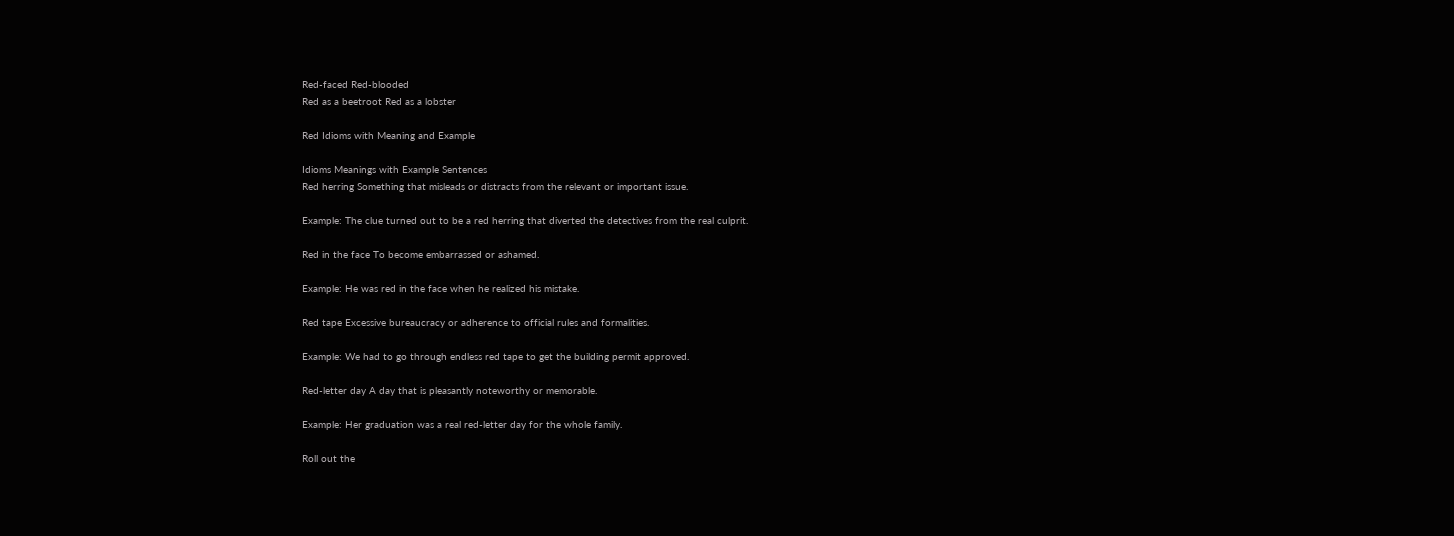Red-faced Red-blooded
Red as a beetroot Red as a lobster

Red Idioms with Meaning and Example

Idioms Meanings with Example Sentences
Red herring Something that misleads or distracts from the relevant or important issue.

Example: The clue turned out to be a red herring that diverted the detectives from the real culprit.

Red in the face To become embarrassed or ashamed.

Example: He was red in the face when he realized his mistake.

Red tape Excessive bureaucracy or adherence to official rules and formalities.

Example: We had to go through endless red tape to get the building permit approved.

Red-letter day A day that is pleasantly noteworthy or memorable.

Example: Her graduation was a real red-letter day for the whole family.

Roll out the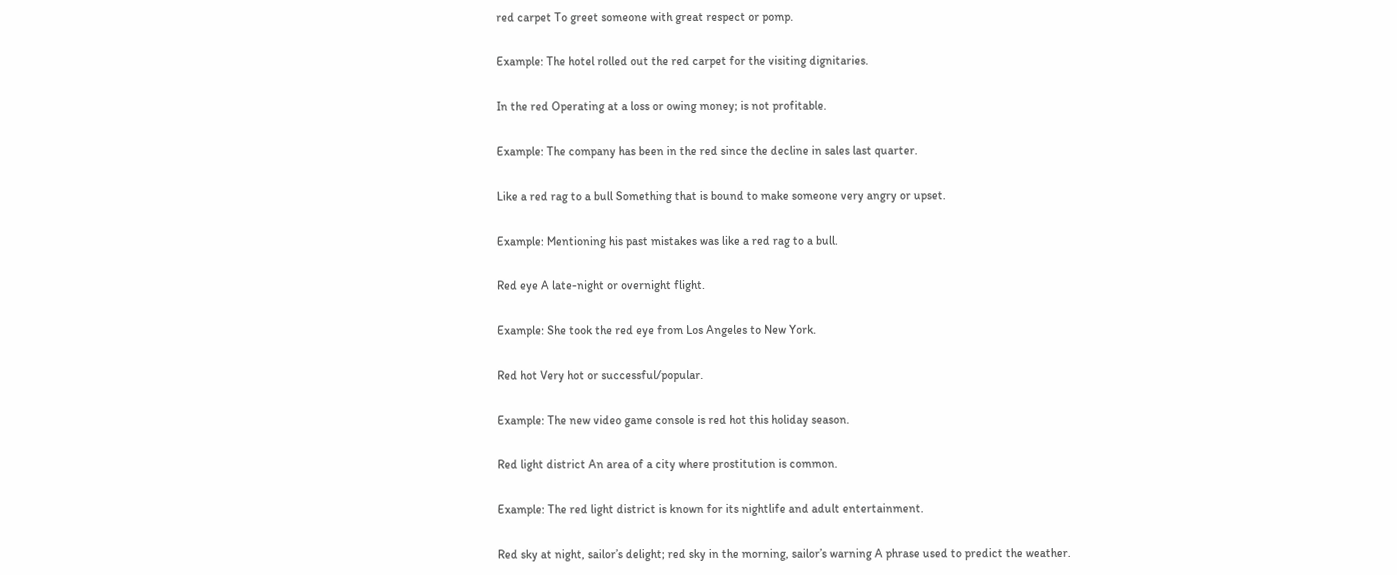red carpet To greet someone with great respect or pomp.

Example: The hotel rolled out the red carpet for the visiting dignitaries.

In the red Operating at a loss or owing money; is not profitable.

Example: The company has been in the red since the decline in sales last quarter.

Like a red rag to a bull Something that is bound to make someone very angry or upset.

Example: Mentioning his past mistakes was like a red rag to a bull.

Red eye A late-night or overnight flight.

Example: She took the red eye from Los Angeles to New York.

Red hot Very hot or successful/popular.

Example: The new video game console is red hot this holiday season.

Red light district An area of a city where prostitution is common.

Example: The red light district is known for its nightlife and adult entertainment.

Red sky at night, sailor’s delight; red sky in the morning, sailor’s warning A phrase used to predict the weather.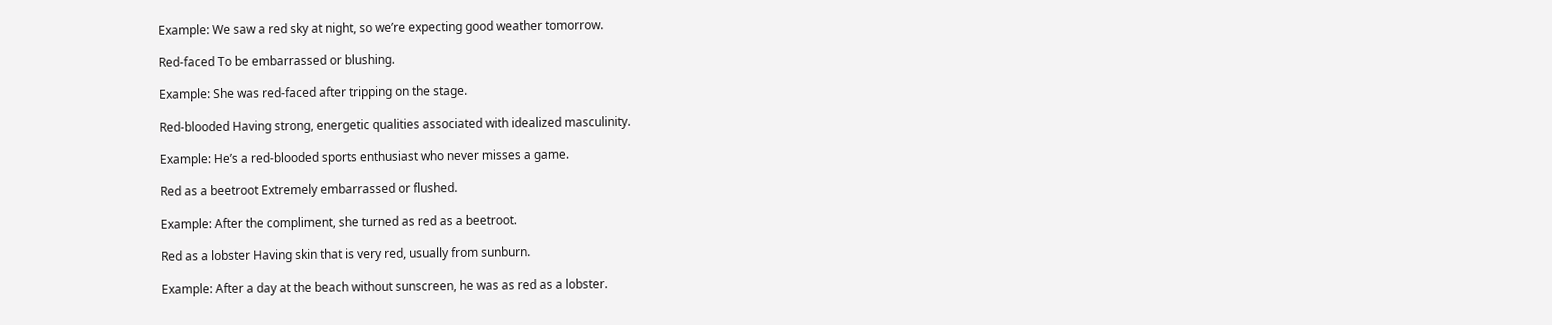Example: We saw a red sky at night, so we’re expecting good weather tomorrow.

Red-faced To be embarrassed or blushing.

Example: She was red-faced after tripping on the stage.

Red-blooded Having strong, energetic qualities associated with idealized masculinity.

Example: He’s a red-blooded sports enthusiast who never misses a game.

Red as a beetroot Extremely embarrassed or flushed.

Example: After the compliment, she turned as red as a beetroot.

Red as a lobster Having skin that is very red, usually from sunburn.

Example: After a day at the beach without sunscreen, he was as red as a lobster.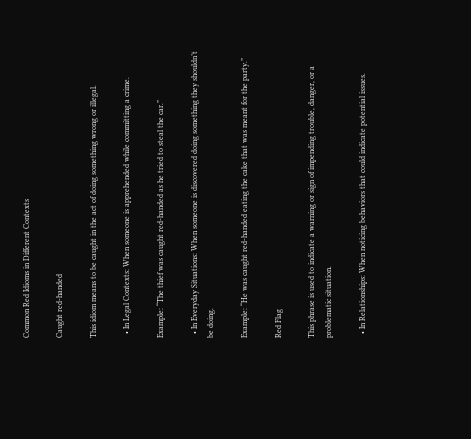Common Red Idioms in Different Contexts

Caught red-handed

This idiom means to be caught in the act of doing something wrong or illegal.

  • In Legal Contexts: When someone is apprehended while committing a crime.

Example: “The thief was caught red-handed as he tried to steal the car.”

  • In Everyday Situations: When someone is discovered doing something they shouldn’t be doing.

Example: “He was caught red-handed eating the cake that was meant for the party.”

Red Flag

This phrase is used to indicate a warning or sign of impending trouble, danger, or a problematic situation.

  • In Relationships: When noticing behaviors that could indicate potential issues.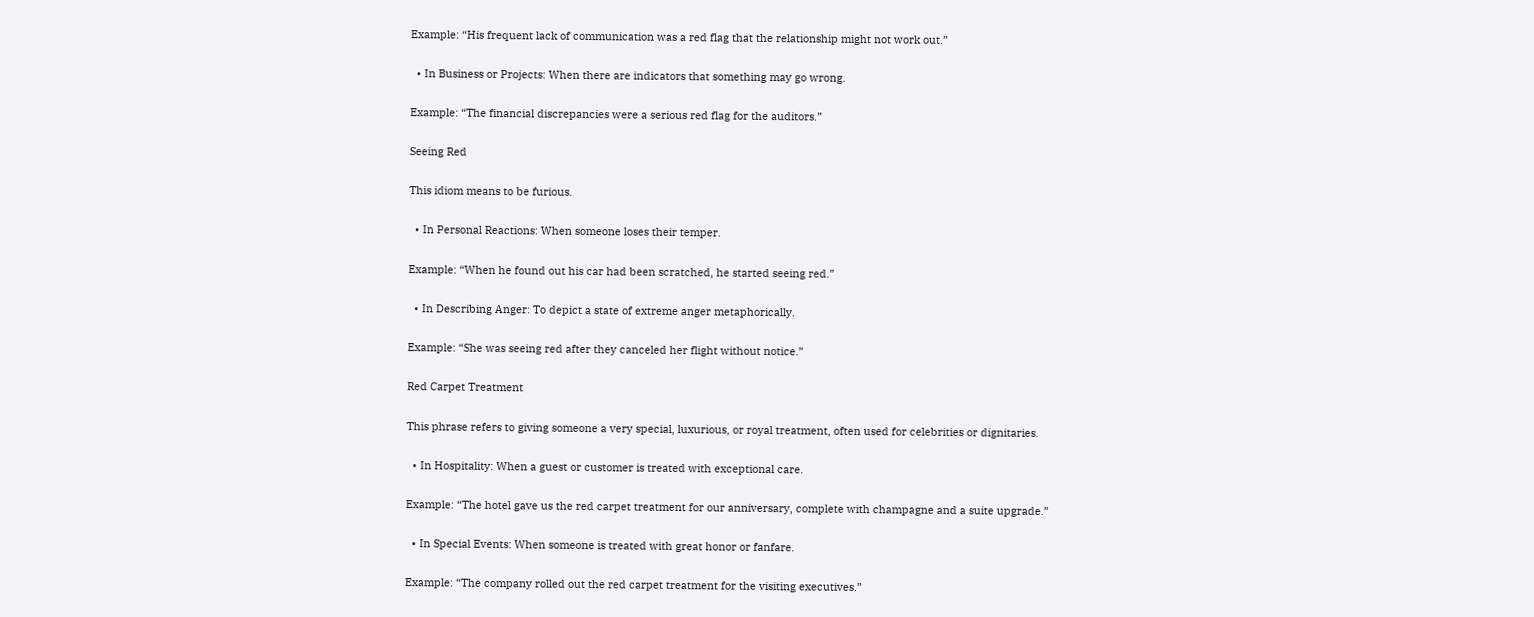Example: “His frequent lack of communication was a red flag that the relationship might not work out.”

  • In Business or Projects: When there are indicators that something may go wrong.

Example: “The financial discrepancies were a serious red flag for the auditors.”

Seeing Red

This idiom means to be furious.

  • In Personal Reactions: When someone loses their temper.

Example: “When he found out his car had been scratched, he started seeing red.”

  • In Describing Anger: To depict a state of extreme anger metaphorically.

Example: “She was seeing red after they canceled her flight without notice.”

Red Carpet Treatment

This phrase refers to giving someone a very special, luxurious, or royal treatment, often used for celebrities or dignitaries.

  • In Hospitality: When a guest or customer is treated with exceptional care.

Example: “The hotel gave us the red carpet treatment for our anniversary, complete with champagne and a suite upgrade.”

  • In Special Events: When someone is treated with great honor or fanfare.

Example: “The company rolled out the red carpet treatment for the visiting executives.”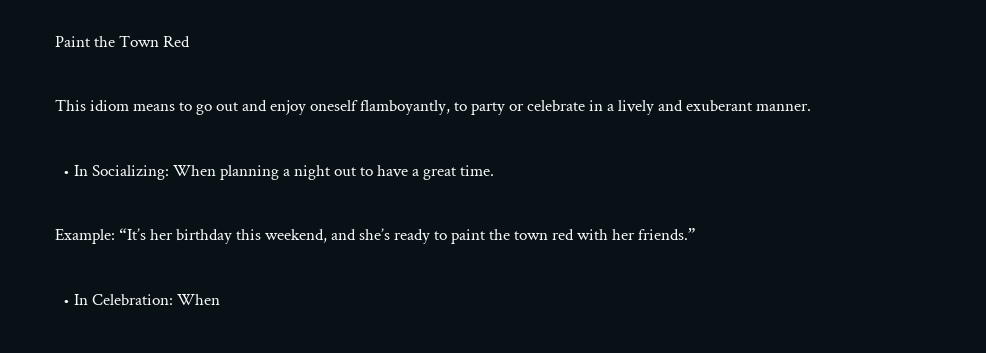Paint the Town Red

This idiom means to go out and enjoy oneself flamboyantly, to party or celebrate in a lively and exuberant manner.

  • In Socializing: When planning a night out to have a great time.

Example: “It’s her birthday this weekend, and she’s ready to paint the town red with her friends.”

  • In Celebration: When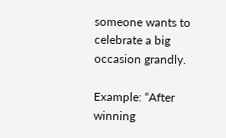someone wants to celebrate a big occasion grandly.

Example: “After winning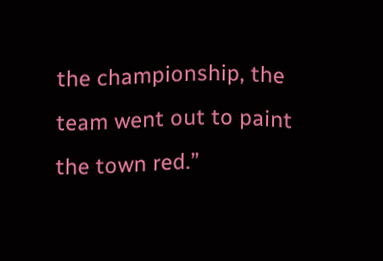the championship, the team went out to paint the town red.”